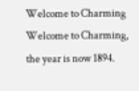Welcome to Charming
Welcome to Charming, the year is now 1894.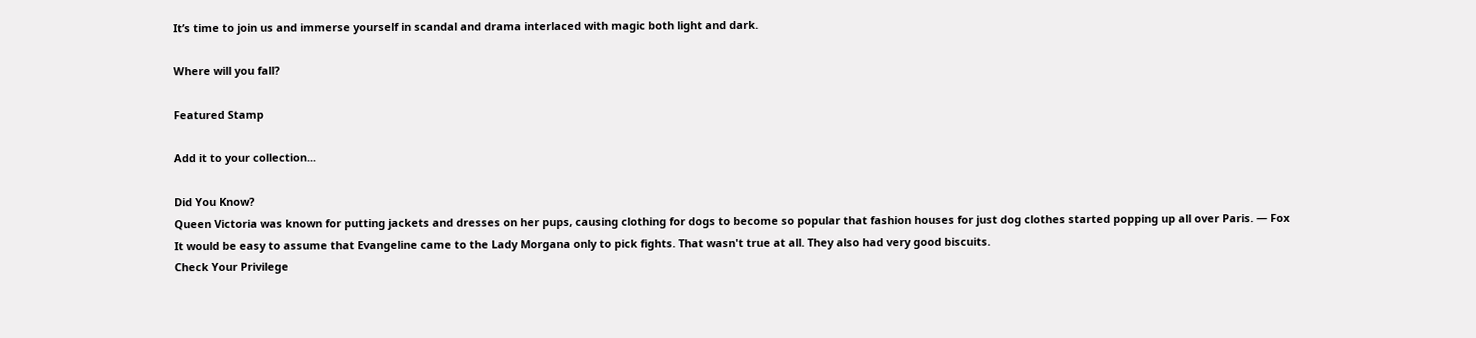It’s time to join us and immerse yourself in scandal and drama interlaced with magic both light and dark.

Where will you fall?

Featured Stamp

Add it to your collection...

Did You Know?
Queen Victoria was known for putting jackets and dresses on her pups, causing clothing for dogs to become so popular that fashion houses for just dog clothes started popping up all over Paris. — Fox
It would be easy to assume that Evangeline came to the Lady Morgana only to pick fights. That wasn't true at all. They also had very good biscuits.
Check Your Privilege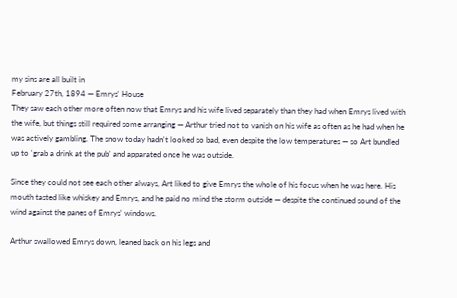my sins are all built in
February 27th, 1894 — Emrys' House
They saw each other more often now that Emrys and his wife lived separately than they had when Emrys lived with the wife, but things still required some arranging — Arthur tried not to vanish on his wife as often as he had when he was actively gambling. The snow today hadn't looked so bad, even despite the low temperatures — so Art bundled up to 'grab a drink at the pub' and apparated once he was outside.

Since they could not see each other always, Art liked to give Emrys the whole of his focus when he was here. His mouth tasted like whiskey and Emrys, and he paid no mind the storm outside — despite the continued sound of the wind against the panes of Emrys' windows.

Arthur swallowed Emrys down, leaned back on his legs and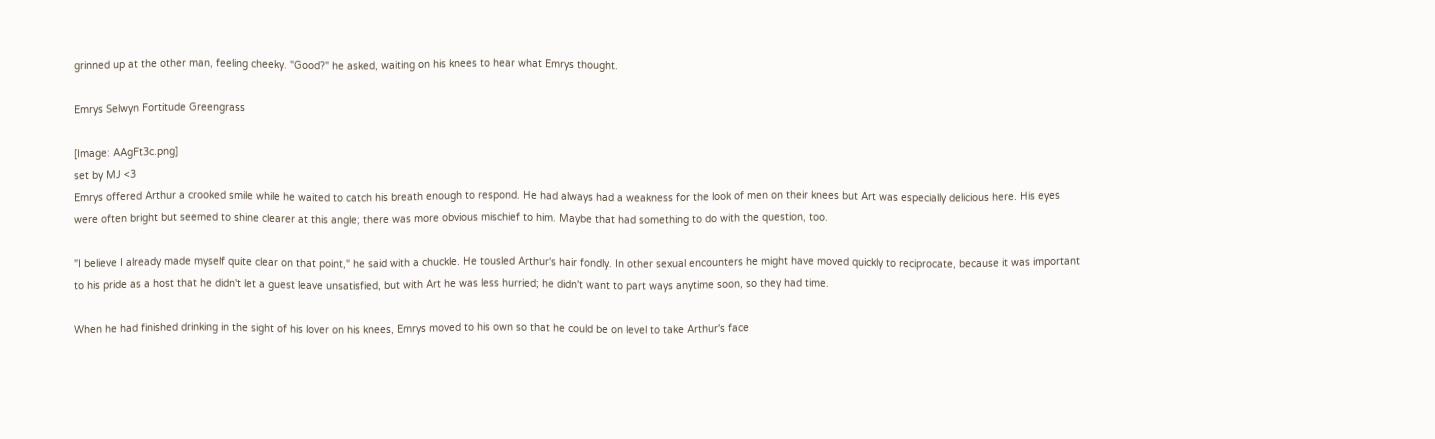grinned up at the other man, feeling cheeky. "Good?" he asked, waiting on his knees to hear what Emrys thought.

Emrys Selwyn Fortitude Greengrass

[Image: AAgFt3c.png]
set by MJ <3
Emrys offered Arthur a crooked smile while he waited to catch his breath enough to respond. He had always had a weakness for the look of men on their knees but Art was especially delicious here. His eyes were often bright but seemed to shine clearer at this angle; there was more obvious mischief to him. Maybe that had something to do with the question, too.

"I believe I already made myself quite clear on that point," he said with a chuckle. He tousled Arthur's hair fondly. In other sexual encounters he might have moved quickly to reciprocate, because it was important to his pride as a host that he didn't let a guest leave unsatisfied, but with Art he was less hurried; he didn't want to part ways anytime soon, so they had time.

When he had finished drinking in the sight of his lover on his knees, Emrys moved to his own so that he could be on level to take Arthur's face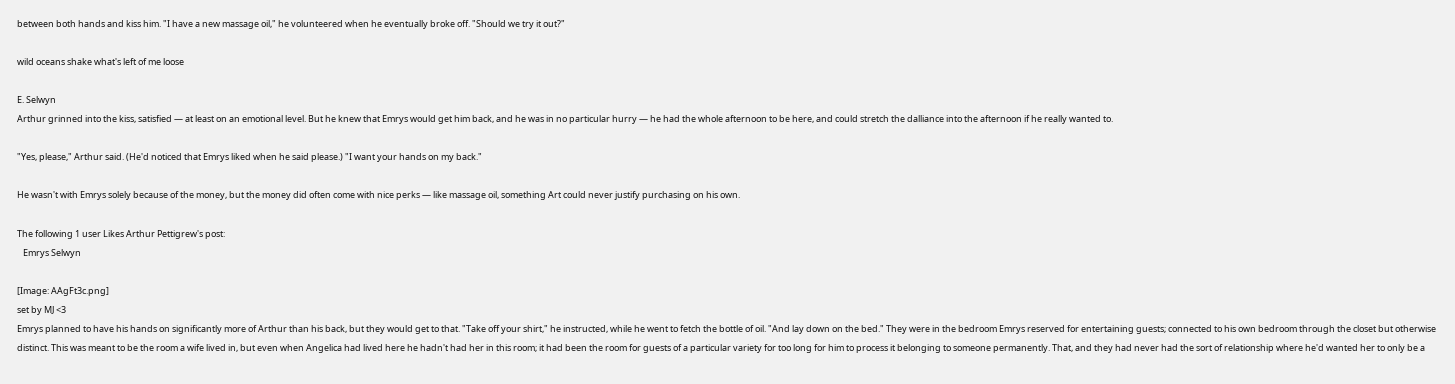between both hands and kiss him. "I have a new massage oil," he volunteered when he eventually broke off. "Should we try it out?"

wild oceans shake what's left of me loose

E. Selwyn
Arthur grinned into the kiss, satisfied — at least on an emotional level. But he knew that Emrys would get him back, and he was in no particular hurry — he had the whole afternoon to be here, and could stretch the dalliance into the afternoon if he really wanted to.

"Yes, please," Arthur said. (He'd noticed that Emrys liked when he said please.) "I want your hands on my back."

He wasn't with Emrys solely because of the money, but the money did often come with nice perks — like massage oil, something Art could never justify purchasing on his own.

The following 1 user Likes Arthur Pettigrew's post:
   Emrys Selwyn

[Image: AAgFt3c.png]
set by MJ <3
Emrys planned to have his hands on significantly more of Arthur than his back, but they would get to that. "Take off your shirt," he instructed, while he went to fetch the bottle of oil. "And lay down on the bed." They were in the bedroom Emrys reserved for entertaining guests; connected to his own bedroom through the closet but otherwise distinct. This was meant to be the room a wife lived in, but even when Angelica had lived here he hadn't had her in this room; it had been the room for guests of a particular variety for too long for him to process it belonging to someone permanently. That, and they had never had the sort of relationship where he'd wanted her to only be a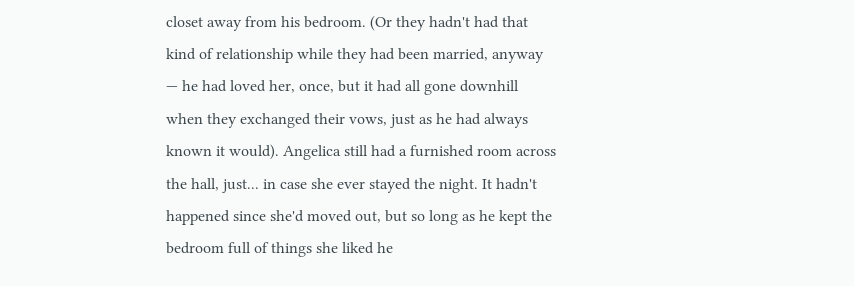closet away from his bedroom. (Or they hadn't had that kind of relationship while they had been married, anyway — he had loved her, once, but it had all gone downhill when they exchanged their vows, just as he had always known it would). Angelica still had a furnished room across the hall, just... in case she ever stayed the night. It hadn't happened since she'd moved out, but so long as he kept the bedroom full of things she liked he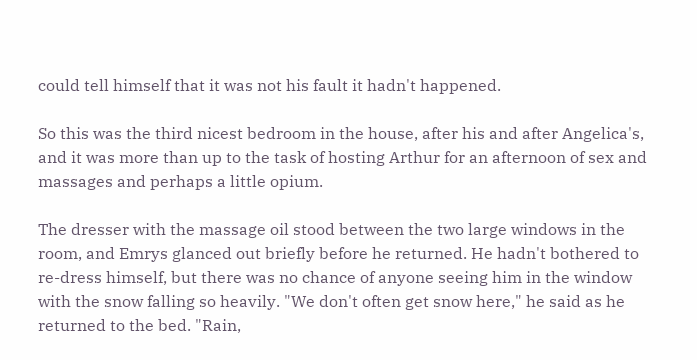could tell himself that it was not his fault it hadn't happened.

So this was the third nicest bedroom in the house, after his and after Angelica's, and it was more than up to the task of hosting Arthur for an afternoon of sex and massages and perhaps a little opium.

The dresser with the massage oil stood between the two large windows in the room, and Emrys glanced out briefly before he returned. He hadn't bothered to re-dress himself, but there was no chance of anyone seeing him in the window with the snow falling so heavily. "We don't often get snow here," he said as he returned to the bed. "Rain,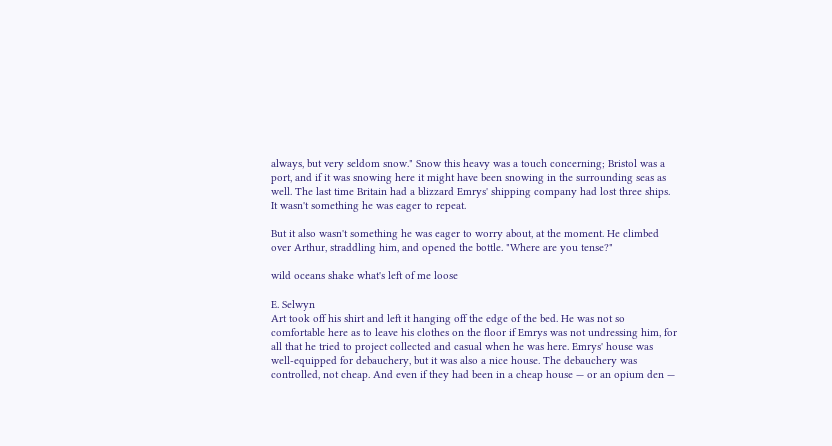always, but very seldom snow." Snow this heavy was a touch concerning; Bristol was a port, and if it was snowing here it might have been snowing in the surrounding seas as well. The last time Britain had a blizzard Emrys' shipping company had lost three ships. It wasn't something he was eager to repeat.

But it also wasn't something he was eager to worry about, at the moment. He climbed over Arthur, straddling him, and opened the bottle. "Where are you tense?"

wild oceans shake what's left of me loose

E. Selwyn
Art took off his shirt and left it hanging off the edge of the bed. He was not so comfortable here as to leave his clothes on the floor if Emrys was not undressing him, for all that he tried to project collected and casual when he was here. Emrys' house was well-equipped for debauchery, but it was also a nice house. The debauchery was controlled, not cheap. And even if they had been in a cheap house — or an opium den —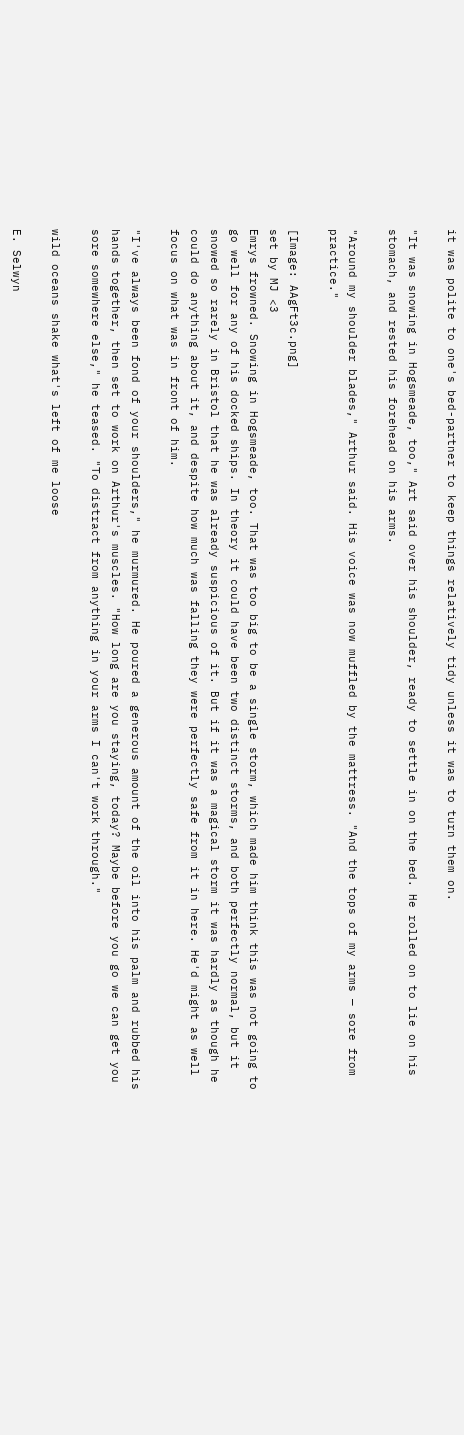it was polite to one's bed-partner to keep things relatively tidy unless it was to turn them on.

"It was snowing in Hogsmeade, too," Art said over his shoulder, ready to settle in on the bed. He rolled on to lie on his stomach, and rested his forehead on his arms.

"Around my shoulder blades," Arthur said. His voice was now muffled by the mattress. "And the tops of my arms — sore from practice."

[Image: AAgFt3c.png]
set by MJ <3
Emrys frowned. Snowing in Hogsmeade, too. That was too big to be a single storm, which made him think this was not going to go well for any of his docked ships. In theory it could have been two distinct storms, and both perfectly normal, but it snowed so rarely in Bristol that he was already suspicious of it. But if it was a magical storm it was hardly as though he could do anything about it, and despite how much was falling they were perfectly safe from it in here. He'd might as well focus on what was in front of him.

"I've always been fond of your shoulders," he murmured. He poured a generous amount of the oil into his palm and rubbed his hands together, then set to work on Arthur's muscles. "How long are you staying, today? Maybe before you go we can get you sore somewhere else," he teased. "To distract from anything in your arms I can't work through."

wild oceans shake what's left of me loose

E. Selwyn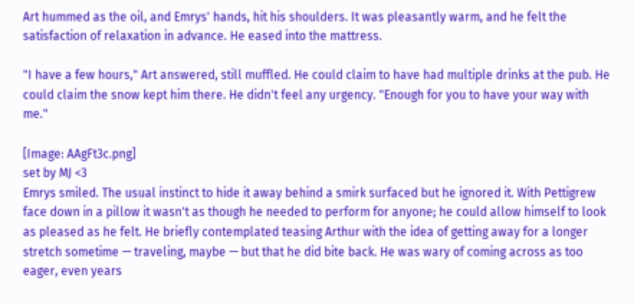Art hummed as the oil, and Emrys' hands, hit his shoulders. It was pleasantly warm, and he felt the satisfaction of relaxation in advance. He eased into the mattress.

"I have a few hours," Art answered, still muffled. He could claim to have had multiple drinks at the pub. He could claim the snow kept him there. He didn't feel any urgency. "Enough for you to have your way with me."

[Image: AAgFt3c.png]
set by MJ <3
Emrys smiled. The usual instinct to hide it away behind a smirk surfaced but he ignored it. With Pettigrew face down in a pillow it wasn't as though he needed to perform for anyone; he could allow himself to look as pleased as he felt. He briefly contemplated teasing Arthur with the idea of getting away for a longer stretch sometime — traveling, maybe — but that he did bite back. He was wary of coming across as too eager, even years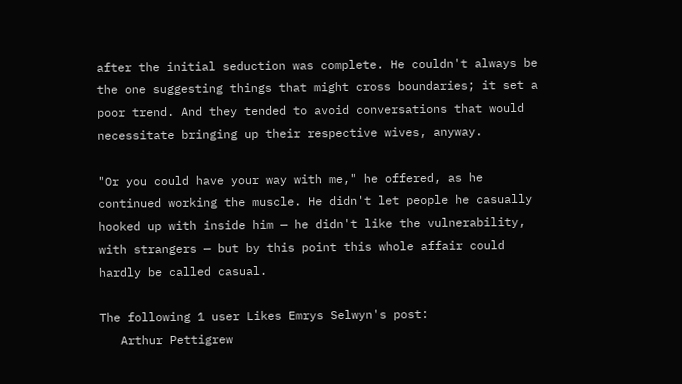after the initial seduction was complete. He couldn't always be the one suggesting things that might cross boundaries; it set a poor trend. And they tended to avoid conversations that would necessitate bringing up their respective wives, anyway.

"Or you could have your way with me," he offered, as he continued working the muscle. He didn't let people he casually hooked up with inside him — he didn't like the vulnerability, with strangers — but by this point this whole affair could hardly be called casual.

The following 1 user Likes Emrys Selwyn's post:
   Arthur Pettigrew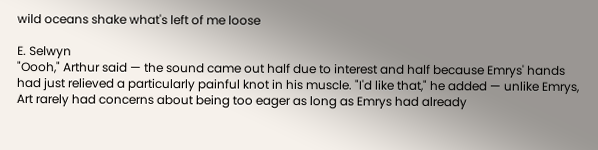wild oceans shake what's left of me loose

E. Selwyn
"Oooh," Arthur said — the sound came out half due to interest and half because Emrys' hands had just relieved a particularly painful knot in his muscle. "I'd like that," he added — unlike Emrys, Art rarely had concerns about being too eager as long as Emrys had already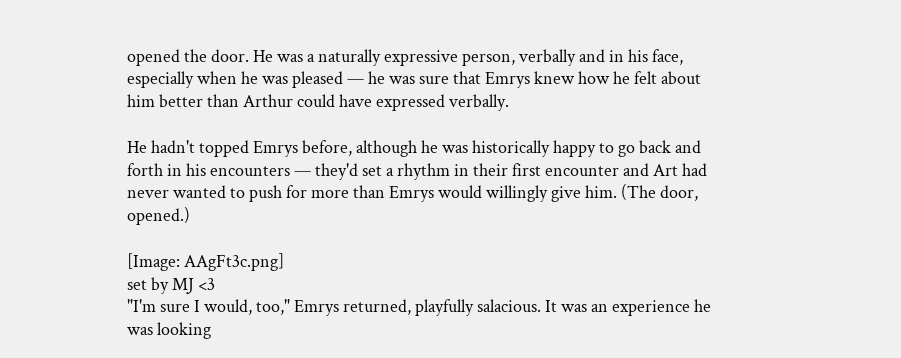opened the door. He was a naturally expressive person, verbally and in his face, especially when he was pleased — he was sure that Emrys knew how he felt about him better than Arthur could have expressed verbally.

He hadn't topped Emrys before, although he was historically happy to go back and forth in his encounters — they'd set a rhythm in their first encounter and Art had never wanted to push for more than Emrys would willingly give him. (The door, opened.)

[Image: AAgFt3c.png]
set by MJ <3
"I'm sure I would, too," Emrys returned, playfully salacious. It was an experience he was looking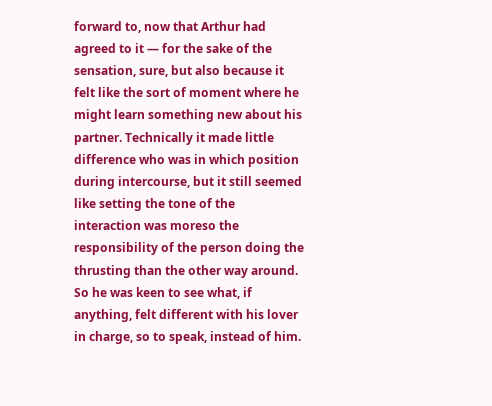forward to, now that Arthur had agreed to it — for the sake of the sensation, sure, but also because it felt like the sort of moment where he might learn something new about his partner. Technically it made little difference who was in which position during intercourse, but it still seemed like setting the tone of the interaction was moreso the responsibility of the person doing the thrusting than the other way around. So he was keen to see what, if anything, felt different with his lover in charge, so to speak, instead of him.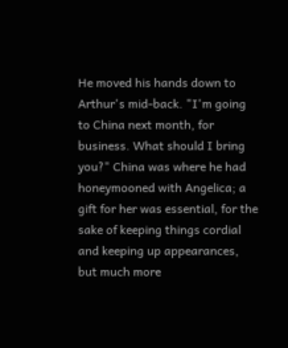He moved his hands down to Arthur's mid-back. "I'm going to China next month, for business. What should I bring you?" China was where he had honeymooned with Angelica; a gift for her was essential, for the sake of keeping things cordial and keeping up appearances, but much more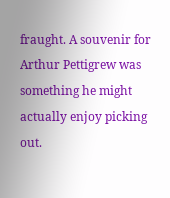fraught. A souvenir for Arthur Pettigrew was something he might actually enjoy picking out.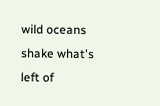wild oceans shake what's left of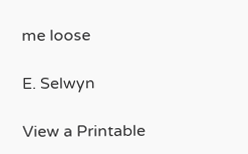me loose

E. Selwyn

View a Printable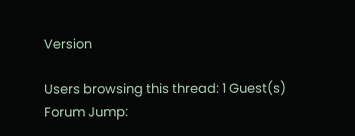Version

Users browsing this thread: 1 Guest(s)
Forum Jump: